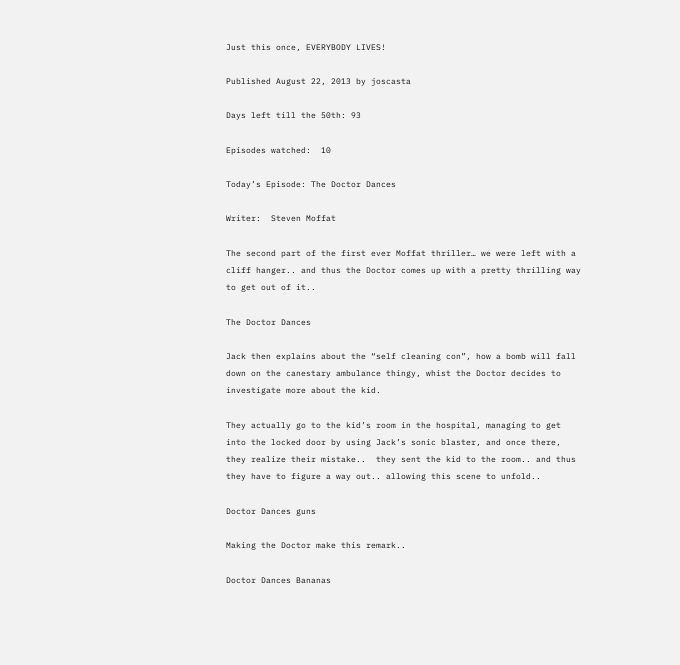Just this once, EVERYBODY LIVES!

Published August 22, 2013 by joscasta

Days left till the 50th: 93

Episodes watched:  10

Today’s Episode: The Doctor Dances

Writer:  Steven Moffat

The second part of the first ever Moffat thriller… we were left with a cliff hanger.. and thus the Doctor comes up with a pretty thrilling way to get out of it..

The Doctor Dances

Jack then explains about the “self cleaning con”, how a bomb will fall down on the canestary ambulance thingy, whist the Doctor decides to investigate more about the kid.

They actually go to the kid’s room in the hospital, managing to get into the locked door by using Jack’s sonic blaster, and once there, they realize their mistake..  they sent the kid to the room.. and thus they have to figure a way out.. allowing this scene to unfold..

Doctor Dances guns

Making the Doctor make this remark..

Doctor Dances Bananas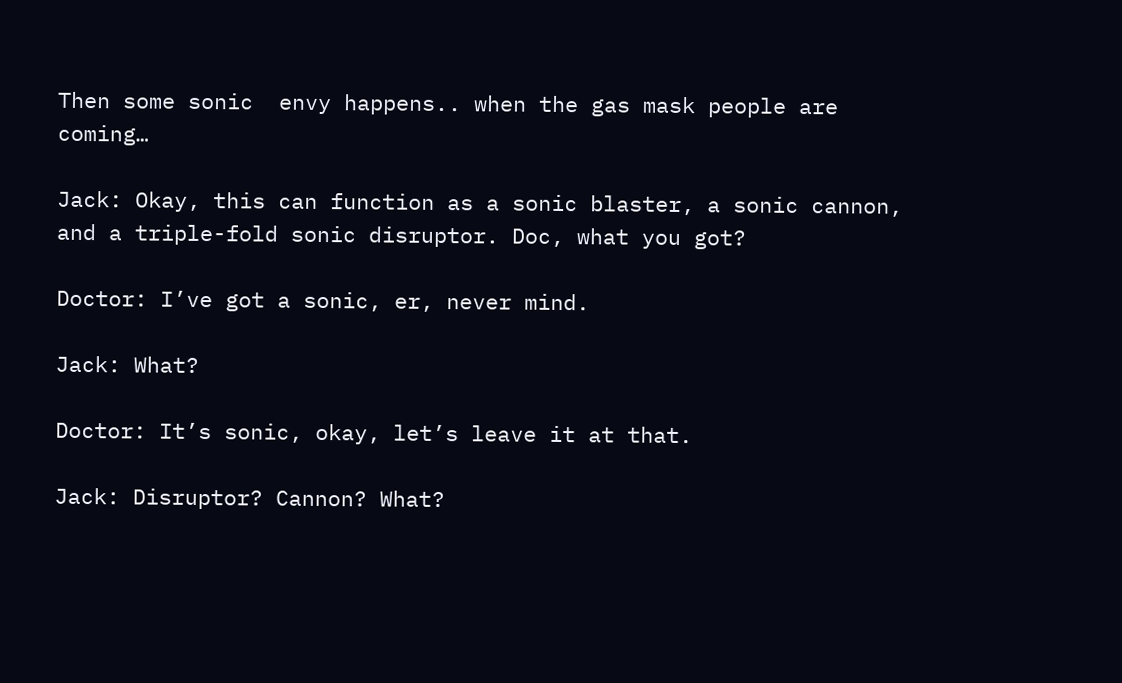Then some sonic  envy happens.. when the gas mask people are coming…

Jack: Okay, this can function as a sonic blaster, a sonic cannon, and a triple-fold sonic disruptor. Doc, what you got?

Doctor: I’ve got a sonic, er, never mind.

Jack: What?

Doctor: It’s sonic, okay, let’s leave it at that.

Jack: Disruptor? Cannon? What?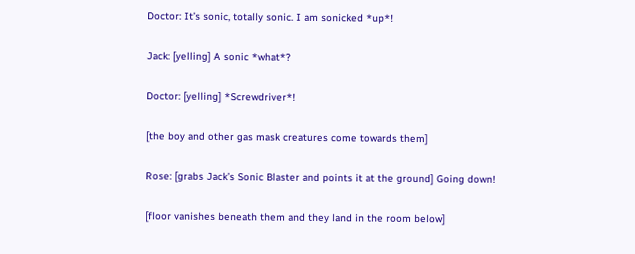Doctor: It’s sonic, totally sonic. I am sonicked *up*!

Jack: [yelling] A sonic *what*?

Doctor: [yelling] *Screwdriver*!

[the boy and other gas mask creatures come towards them]

Rose: [grabs Jack’s Sonic Blaster and points it at the ground] Going down!

[floor vanishes beneath them and they land in the room below]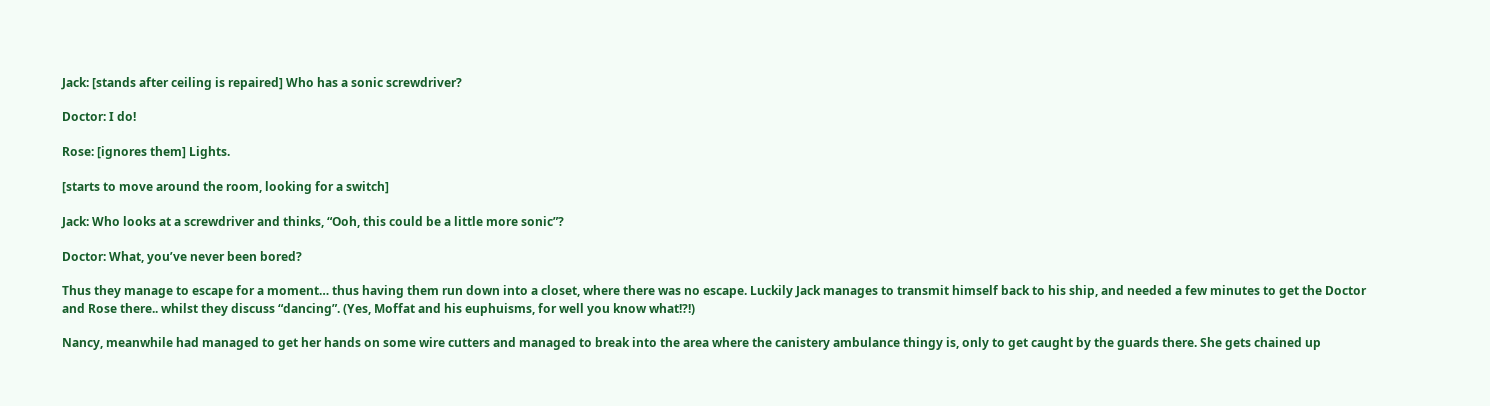Jack: [stands after ceiling is repaired] Who has a sonic screwdriver?

Doctor: I do!

Rose: [ignores them] Lights.

[starts to move around the room, looking for a switch]

Jack: Who looks at a screwdriver and thinks, “Ooh, this could be a little more sonic”?

Doctor: What, you’ve never been bored?

Thus they manage to escape for a moment… thus having them run down into a closet, where there was no escape. Luckily Jack manages to transmit himself back to his ship, and needed a few minutes to get the Doctor and Rose there.. whilst they discuss “dancing”. (Yes, Moffat and his euphuisms, for well you know what!?!)

Nancy, meanwhile had managed to get her hands on some wire cutters and managed to break into the area where the canistery ambulance thingy is, only to get caught by the guards there. She gets chained up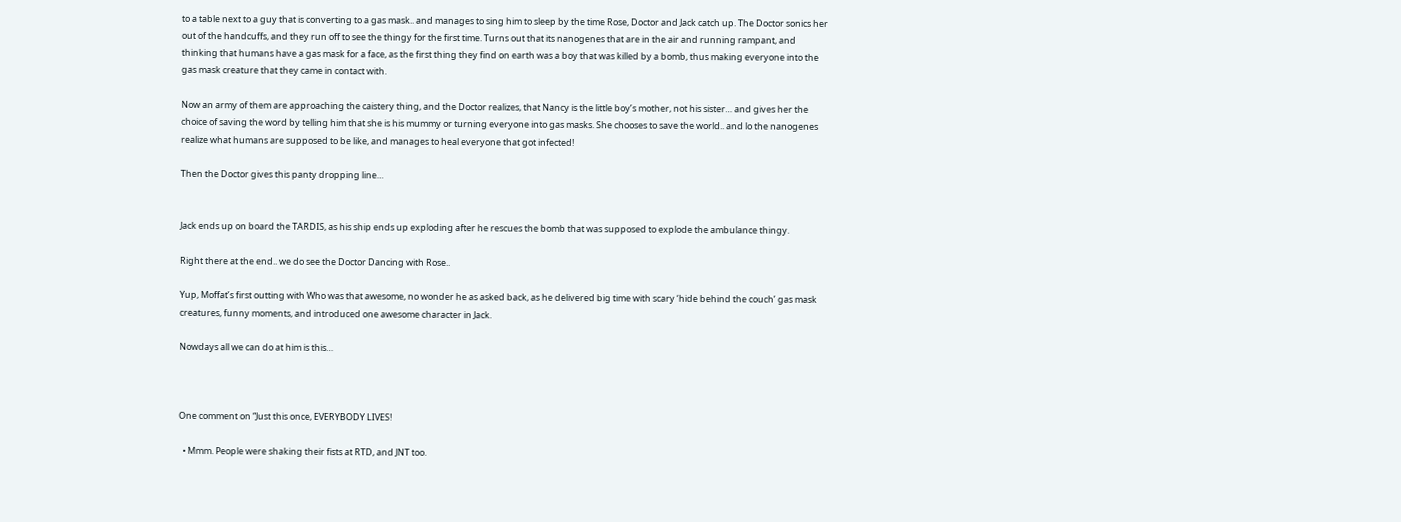to a table next to a guy that is converting to a gas mask.. and manages to sing him to sleep by the time Rose, Doctor and Jack catch up. The Doctor sonics her out of the handcuffs, and they run off to see the thingy for the first time. Turns out that its nanogenes that are in the air and running rampant, and thinking that humans have a gas mask for a face, as the first thing they find on earth was a boy that was killed by a bomb, thus making everyone into the gas mask creature that they came in contact with.

Now an army of them are approaching the caistery thing, and the Doctor realizes, that Nancy is the little boy’s mother, not his sister… and gives her the choice of saving the word by telling him that she is his mummy or turning everyone into gas masks. She chooses to save the world.. and lo the nanogenes realize what humans are supposed to be like, and manages to heal everyone that got infected!

Then the Doctor gives this panty dropping line…


Jack ends up on board the TARDIS, as his ship ends up exploding after he rescues the bomb that was supposed to explode the ambulance thingy.

Right there at the end.. we do see the Doctor Dancing with Rose..

Yup, Moffat’s first outting with Who was that awesome, no wonder he as asked back, as he delivered big time with scary ‘hide behind the couch’ gas mask creatures, funny moments, and introduced one awesome character in Jack.

Nowdays all we can do at him is this…



One comment on “Just this once, EVERYBODY LIVES!

  • Mmm. People were shaking their fists at RTD, and JNT too.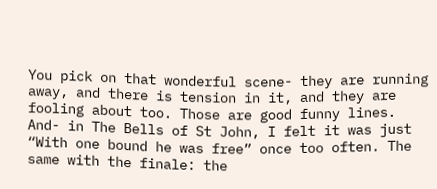You pick on that wonderful scene- they are running away, and there is tension in it, and they are fooling about too. Those are good funny lines. And- in The Bells of St John, I felt it was just “With one bound he was free” once too often. The same with the finale: the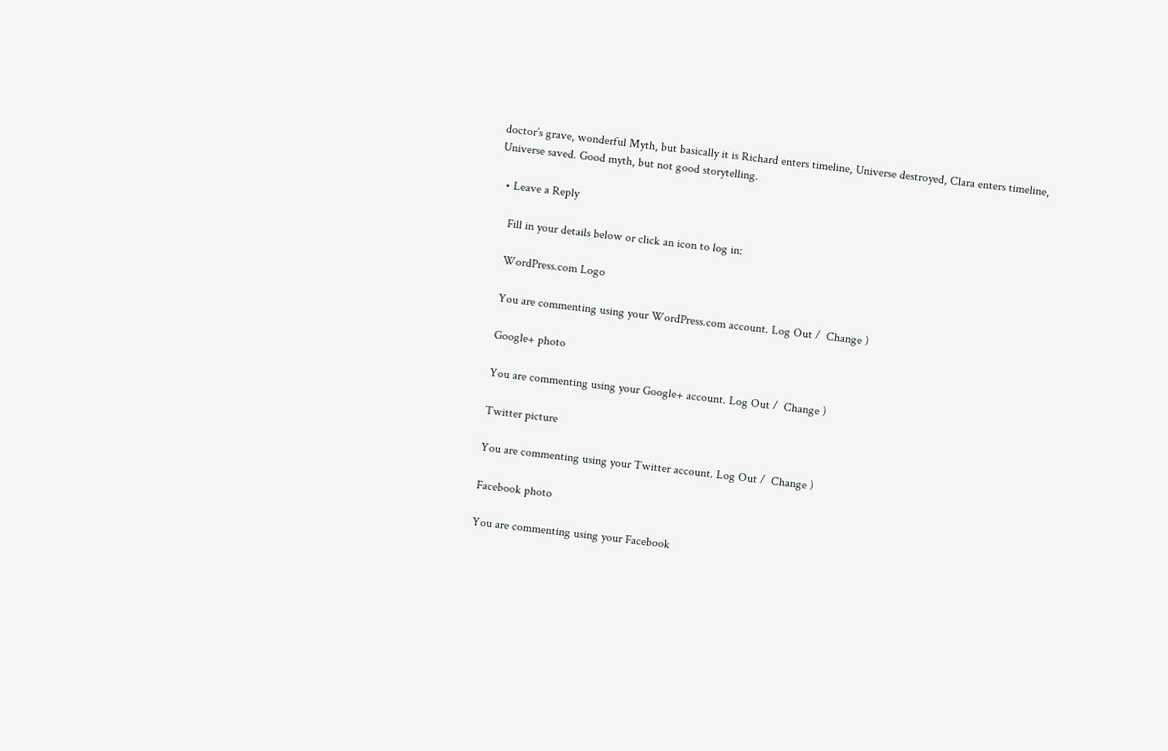doctor’s grave, wonderful Myth, but basically it is Richard enters timeline, Universe destroyed, Clara enters timeline, Universe saved. Good myth, but not good storytelling.

  • Leave a Reply

    Fill in your details below or click an icon to log in:

    WordPress.com Logo

    You are commenting using your WordPress.com account. Log Out /  Change )

    Google+ photo

    You are commenting using your Google+ account. Log Out /  Change )

    Twitter picture

    You are commenting using your Twitter account. Log Out /  Change )

    Facebook photo

    You are commenting using your Facebook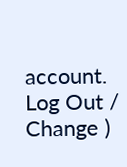account. Log Out /  Change )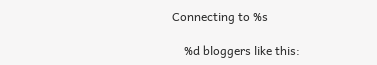Connecting to %s

    %d bloggers like this: